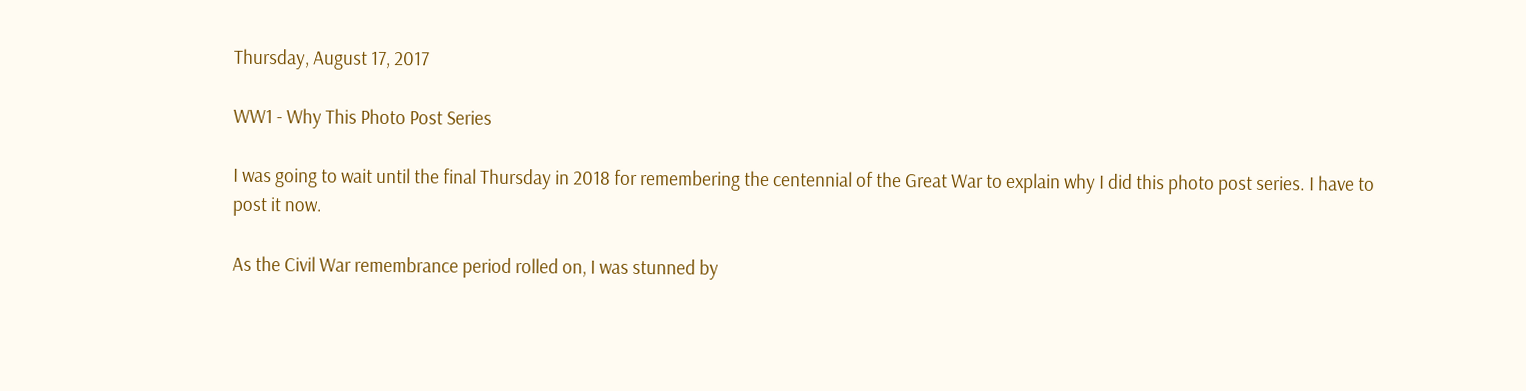Thursday, August 17, 2017

WW1 - Why This Photo Post Series

I was going to wait until the final Thursday in 2018 for remembering the centennial of the Great War to explain why I did this photo post series. I have to post it now.

As the Civil War remembrance period rolled on, I was stunned by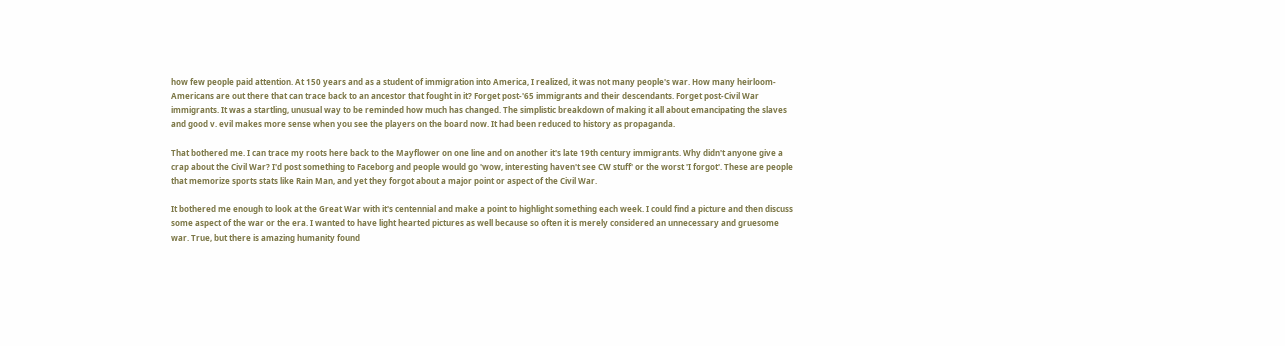how few people paid attention. At 150 years and as a student of immigration into America, I realized, it was not many people's war. How many heirloom-Americans are out there that can trace back to an ancestor that fought in it? Forget post-'65 immigrants and their descendants. Forget post-Civil War immigrants. It was a startling, unusual way to be reminded how much has changed. The simplistic breakdown of making it all about emancipating the slaves and good v. evil makes more sense when you see the players on the board now. It had been reduced to history as propaganda.

That bothered me. I can trace my roots here back to the Mayflower on one line and on another it's late 19th century immigrants. Why didn't anyone give a crap about the Civil War? I'd post something to Faceborg and people would go 'wow, interesting haven't see CW stuff' or the worst 'I forgot'. These are people that memorize sports stats like Rain Man, and yet they forgot about a major point or aspect of the Civil War.

It bothered me enough to look at the Great War with it's centennial and make a point to highlight something each week. I could find a picture and then discuss some aspect of the war or the era. I wanted to have light hearted pictures as well because so often it is merely considered an unnecessary and gruesome war. True, but there is amazing humanity found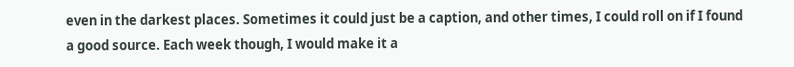even in the darkest places. Sometimes it could just be a caption, and other times, I could roll on if I found a good source. Each week though, I would make it a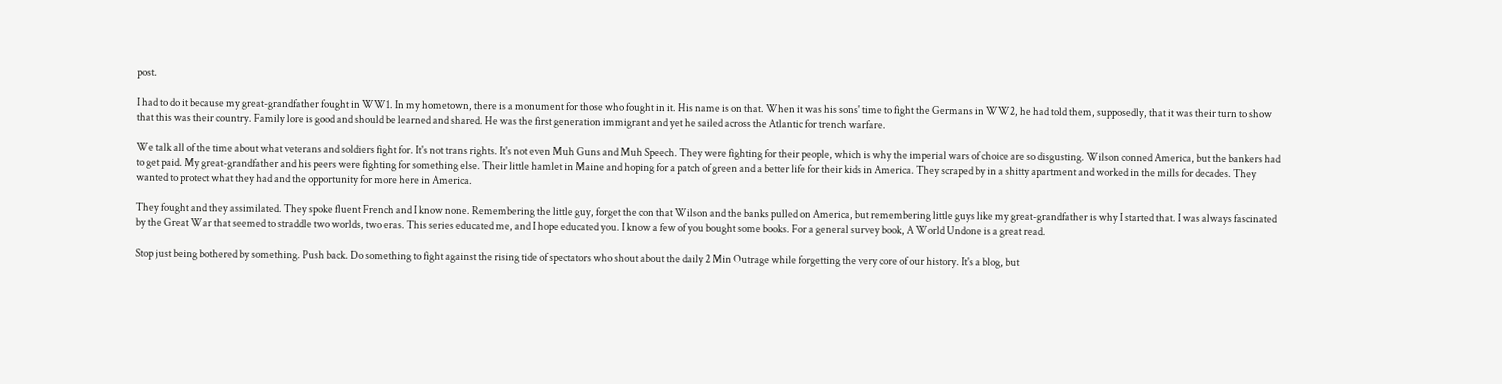post.

I had to do it because my great-grandfather fought in WW1. In my hometown, there is a monument for those who fought in it. His name is on that. When it was his sons' time to fight the Germans in WW2, he had told them, supposedly, that it was their turn to show that this was their country. Family lore is good and should be learned and shared. He was the first generation immigrant and yet he sailed across the Atlantic for trench warfare.

We talk all of the time about what veterans and soldiers fight for. It's not trans rights. It's not even Muh Guns and Muh Speech. They were fighting for their people, which is why the imperial wars of choice are so disgusting. Wilson conned America, but the bankers had to get paid. My great-grandfather and his peers were fighting for something else. Their little hamlet in Maine and hoping for a patch of green and a better life for their kids in America. They scraped by in a shitty apartment and worked in the mills for decades. They wanted to protect what they had and the opportunity for more here in America.

They fought and they assimilated. They spoke fluent French and I know none. Remembering the little guy, forget the con that Wilson and the banks pulled on America, but remembering little guys like my great-grandfather is why I started that. I was always fascinated by the Great War that seemed to straddle two worlds, two eras. This series educated me, and I hope educated you. I know a few of you bought some books. For a general survey book, A World Undone is a great read.

Stop just being bothered by something. Push back. Do something to fight against the rising tide of spectators who shout about the daily 2 Min Outrage while forgetting the very core of our history. It's a blog, but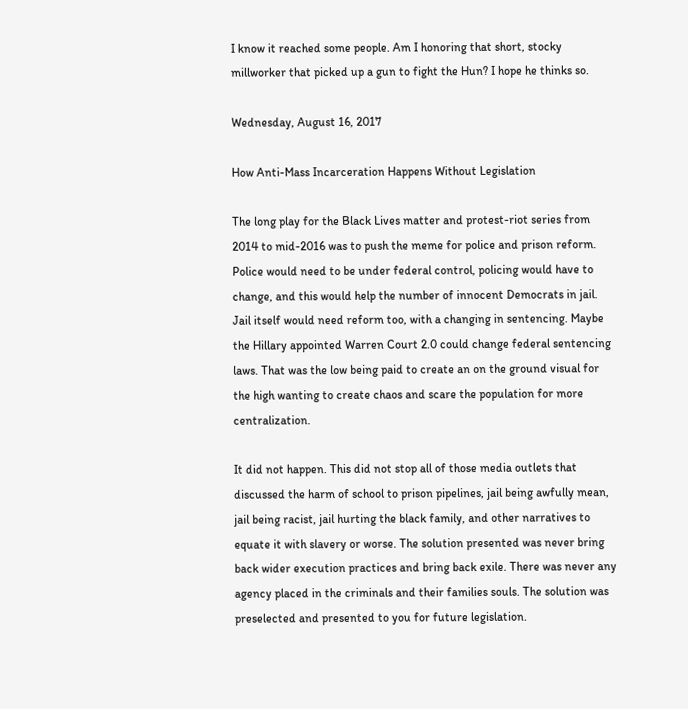I know it reached some people. Am I honoring that short, stocky millworker that picked up a gun to fight the Hun? I hope he thinks so.

Wednesday, August 16, 2017

How Anti-Mass Incarceration Happens Without Legislation

The long play for the Black Lives matter and protest-riot series from 2014 to mid-2016 was to push the meme for police and prison reform. Police would need to be under federal control, policing would have to change, and this would help the number of innocent Democrats in jail. Jail itself would need reform too, with a changing in sentencing. Maybe the Hillary appointed Warren Court 2.0 could change federal sentencing laws. That was the low being paid to create an on the ground visual for the high wanting to create chaos and scare the population for more centralization.

It did not happen. This did not stop all of those media outlets that discussed the harm of school to prison pipelines, jail being awfully mean, jail being racist, jail hurting the black family, and other narratives to equate it with slavery or worse. The solution presented was never bring back wider execution practices and bring back exile. There was never any agency placed in the criminals and their families souls. The solution was preselected and presented to you for future legislation.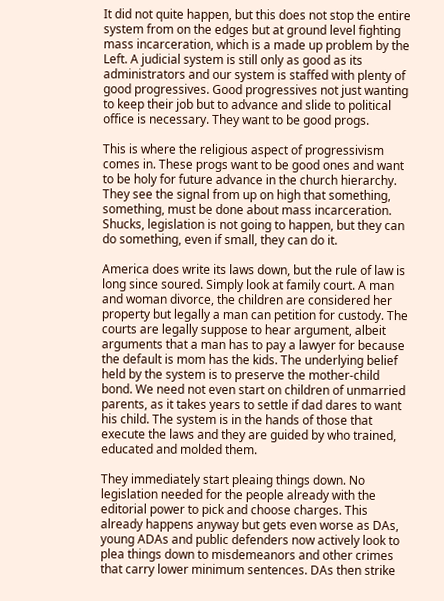It did not quite happen, but this does not stop the entire system from on the edges but at ground level fighting mass incarceration, which is a made up problem by the Left. A judicial system is still only as good as its administrators and our system is staffed with plenty of good progressives. Good progressives not just wanting to keep their job but to advance and slide to political office is necessary. They want to be good progs.

This is where the religious aspect of progressivism comes in. These progs want to be good ones and want to be holy for future advance in the church hierarchy. They see the signal from up on high that something, something, must be done about mass incarceration. Shucks, legislation is not going to happen, but they can do something, even if small, they can do it.

America does write its laws down, but the rule of law is long since soured. Simply look at family court. A man and woman divorce, the children are considered her property but legally a man can petition for custody. The courts are legally suppose to hear argument, albeit arguments that a man has to pay a lawyer for because the default is mom has the kids. The underlying belief held by the system is to preserve the mother-child bond. We need not even start on children of unmarried parents, as it takes years to settle if dad dares to want his child. The system is in the hands of those that execute the laws and they are guided by who trained, educated and molded them.

They immediately start pleaing things down. No legislation needed for the people already with the editorial power to pick and choose charges. This already happens anyway but gets even worse as DAs, young ADAs and public defenders now actively look to plea things down to misdemeanors and other crimes that carry lower minimum sentences. DAs then strike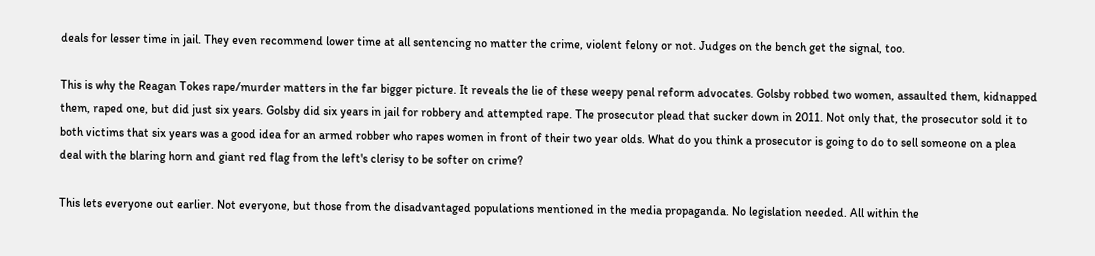deals for lesser time in jail. They even recommend lower time at all sentencing no matter the crime, violent felony or not. Judges on the bench get the signal, too.

This is why the Reagan Tokes rape/murder matters in the far bigger picture. It reveals the lie of these weepy penal reform advocates. Golsby robbed two women, assaulted them, kidnapped them, raped one, but did just six years. Golsby did six years in jail for robbery and attempted rape. The prosecutor plead that sucker down in 2011. Not only that, the prosecutor sold it to both victims that six years was a good idea for an armed robber who rapes women in front of their two year olds. What do you think a prosecutor is going to do to sell someone on a plea deal with the blaring horn and giant red flag from the left's clerisy to be softer on crime?

This lets everyone out earlier. Not everyone, but those from the disadvantaged populations mentioned in the media propaganda. No legislation needed. All within the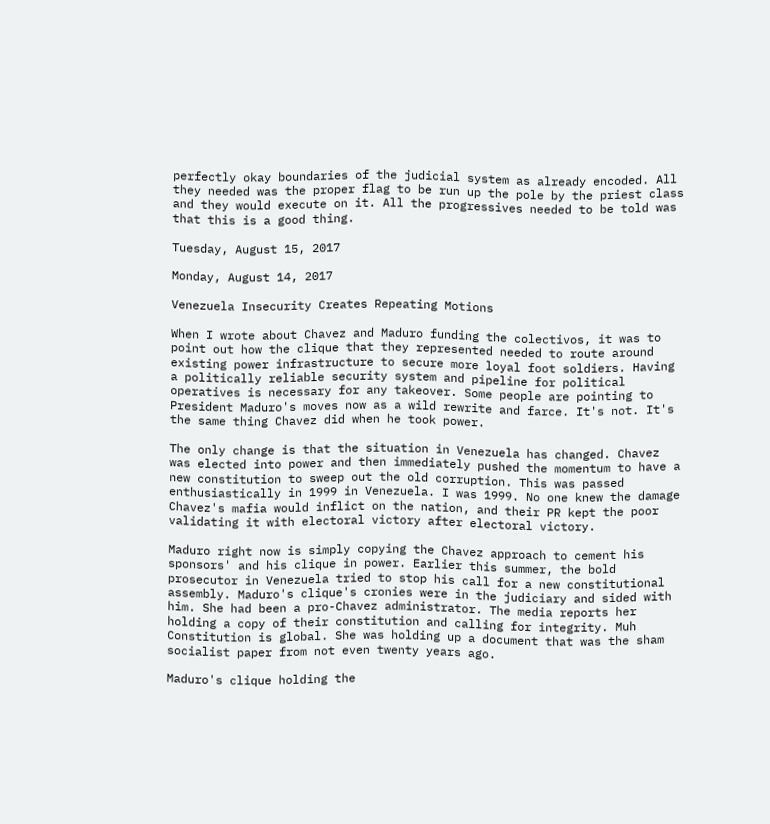perfectly okay boundaries of the judicial system as already encoded. All they needed was the proper flag to be run up the pole by the priest class and they would execute on it. All the progressives needed to be told was that this is a good thing.

Tuesday, August 15, 2017

Monday, August 14, 2017

Venezuela Insecurity Creates Repeating Motions

When I wrote about Chavez and Maduro funding the colectivos, it was to point out how the clique that they represented needed to route around existing power infrastructure to secure more loyal foot soldiers. Having a politically reliable security system and pipeline for political operatives is necessary for any takeover. Some people are pointing to President Maduro's moves now as a wild rewrite and farce. It's not. It's the same thing Chavez did when he took power.

The only change is that the situation in Venezuela has changed. Chavez was elected into power and then immediately pushed the momentum to have a new constitution to sweep out the old corruption. This was passed enthusiastically in 1999 in Venezuela. I was 1999. No one knew the damage Chavez's mafia would inflict on the nation, and their PR kept the poor validating it with electoral victory after electoral victory.

Maduro right now is simply copying the Chavez approach to cement his sponsors' and his clique in power. Earlier this summer, the bold prosecutor in Venezuela tried to stop his call for a new constitutional assembly. Maduro's clique's cronies were in the judiciary and sided with him. She had been a pro-Chavez administrator. The media reports her holding a copy of their constitution and calling for integrity. Muh Constitution is global. She was holding up a document that was the sham socialist paper from not even twenty years ago.

Maduro's clique holding the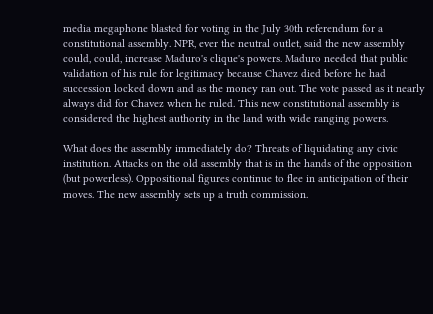media megaphone blasted for voting in the July 30th referendum for a constitutional assembly. NPR, ever the neutral outlet, said the new assembly could, could, increase Maduro's clique's powers. Maduro needed that public validation of his rule for legitimacy because Chavez died before he had succession locked down and as the money ran out. The vote passed as it nearly always did for Chavez when he ruled. This new constitutional assembly is considered the highest authority in the land with wide ranging powers.

What does the assembly immediately do? Threats of liquidating any civic institution. Attacks on the old assembly that is in the hands of the opposition (but powerless). Oppositional figures continue to flee in anticipation of their moves. The new assembly sets up a truth commission.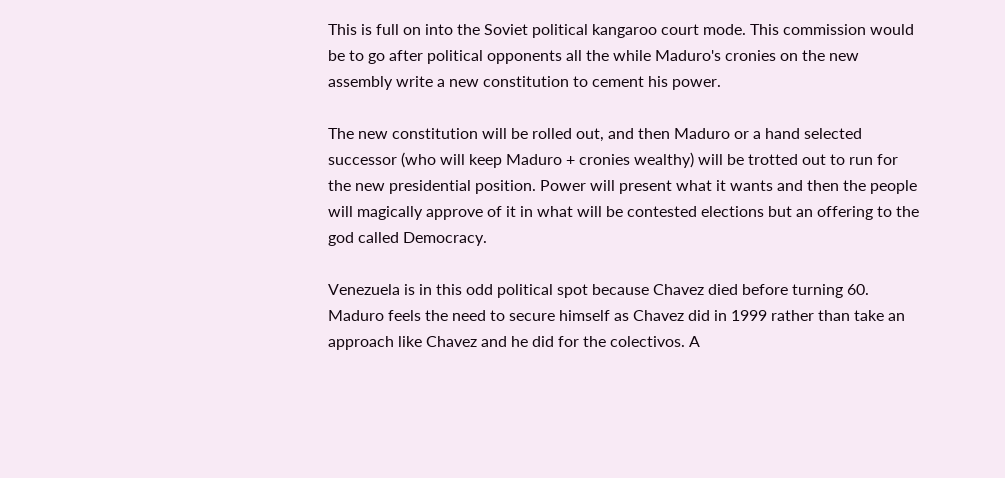This is full on into the Soviet political kangaroo court mode. This commission would be to go after political opponents all the while Maduro's cronies on the new assembly write a new constitution to cement his power.

The new constitution will be rolled out, and then Maduro or a hand selected successor (who will keep Maduro + cronies wealthy) will be trotted out to run for the new presidential position. Power will present what it wants and then the people will magically approve of it in what will be contested elections but an offering to the god called Democracy.

Venezuela is in this odd political spot because Chavez died before turning 60. Maduro feels the need to secure himself as Chavez did in 1999 rather than take an approach like Chavez and he did for the colectivos. A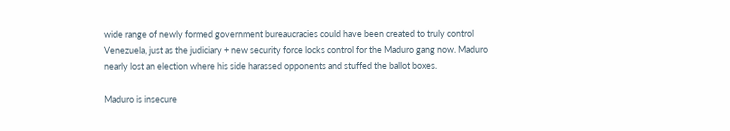wide range of newly formed government bureaucracies could have been created to truly control Venezuela, just as the judiciary + new security force locks control for the Maduro gang now. Maduro nearly lost an election where his side harassed opponents and stuffed the ballot boxes.

Maduro is insecure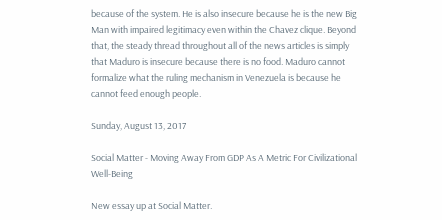because of the system. He is also insecure because he is the new Big Man with impaired legitimacy even within the Chavez clique. Beyond that, the steady thread throughout all of the news articles is simply that Maduro is insecure because there is no food. Maduro cannot formalize what the ruling mechanism in Venezuela is because he cannot feed enough people.

Sunday, August 13, 2017

Social Matter - Moving Away From GDP As A Metric For Civilizational Well-Being

New essay up at Social Matter.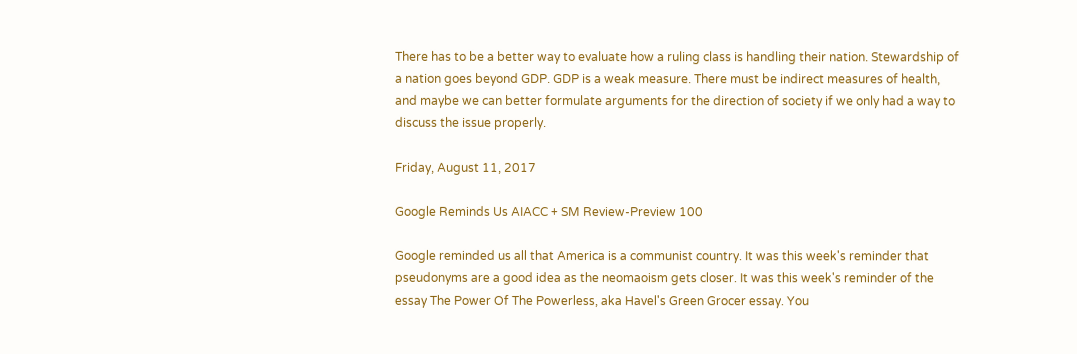There has to be a better way to evaluate how a ruling class is handling their nation. Stewardship of a nation goes beyond GDP. GDP is a weak measure. There must be indirect measures of health, and maybe we can better formulate arguments for the direction of society if we only had a way to discuss the issue properly.

Friday, August 11, 2017

Google Reminds Us AIACC + SM Review-Preview 100

Google reminded us all that America is a communist country. It was this week's reminder that pseudonyms are a good idea as the neomaoism gets closer. It was this week's reminder of the essay The Power Of The Powerless, aka Havel's Green Grocer essay. You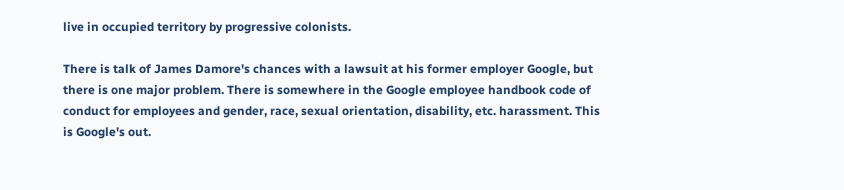live in occupied territory by progressive colonists.

There is talk of James Damore's chances with a lawsuit at his former employer Google, but there is one major problem. There is somewhere in the Google employee handbook code of conduct for employees and gender, race, sexual orientation, disability, etc. harassment. This is Google's out.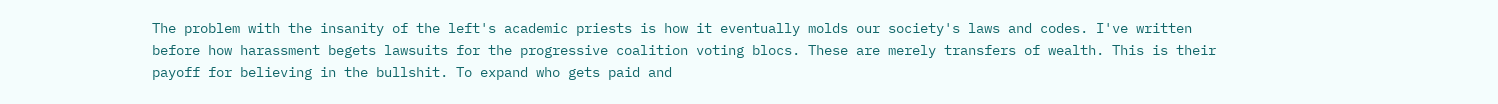The problem with the insanity of the left's academic priests is how it eventually molds our society's laws and codes. I've written before how harassment begets lawsuits for the progressive coalition voting blocs. These are merely transfers of wealth. This is their payoff for believing in the bullshit. To expand who gets paid and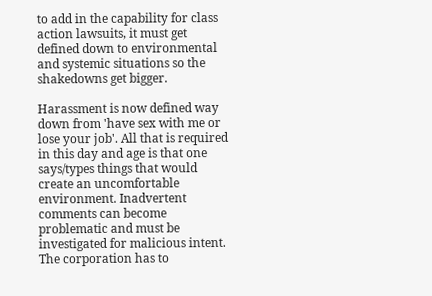to add in the capability for class action lawsuits, it must get defined down to environmental and systemic situations so the shakedowns get bigger.

Harassment is now defined way down from 'have sex with me or lose your job'. All that is required in this day and age is that one says/types things that would create an uncomfortable environment. Inadvertent comments can become problematic and must be investigated for malicious intent. The corporation has to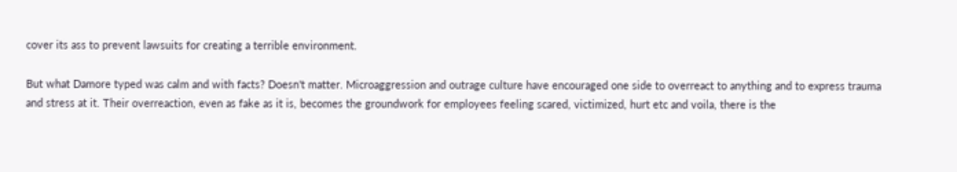cover its ass to prevent lawsuits for creating a terrible environment.

But what Damore typed was calm and with facts? Doesn't matter. Microaggression and outrage culture have encouraged one side to overreact to anything and to express trauma and stress at it. Their overreaction, even as fake as it is, becomes the groundwork for employees feeling scared, victimized, hurt etc and voila, there is the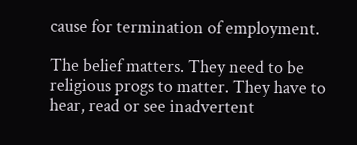cause for termination of employment.

The belief matters. They need to be religious progs to matter. They have to hear, read or see inadvertent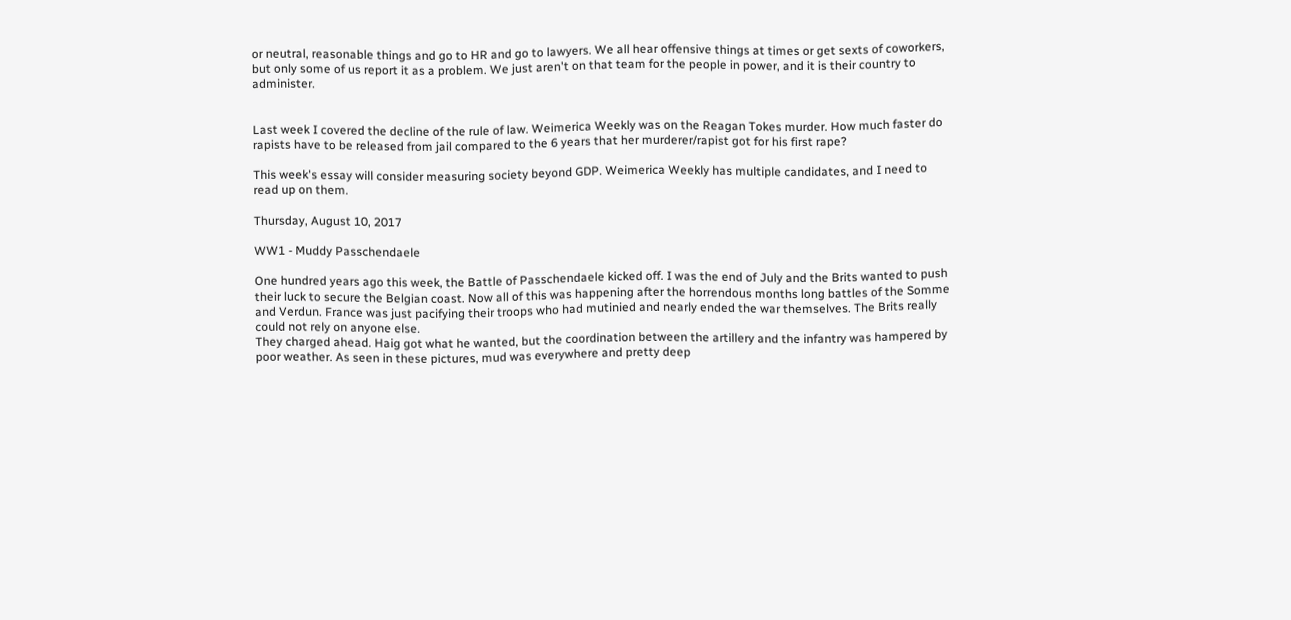or neutral, reasonable things and go to HR and go to lawyers. We all hear offensive things at times or get sexts of coworkers, but only some of us report it as a problem. We just aren't on that team for the people in power, and it is their country to administer.


Last week I covered the decline of the rule of law. Weimerica Weekly was on the Reagan Tokes murder. How much faster do rapists have to be released from jail compared to the 6 years that her murderer/rapist got for his first rape?

This week's essay will consider measuring society beyond GDP. Weimerica Weekly has multiple candidates, and I need to read up on them.

Thursday, August 10, 2017

WW1 - Muddy Passchendaele

One hundred years ago this week, the Battle of Passchendaele kicked off. I was the end of July and the Brits wanted to push their luck to secure the Belgian coast. Now all of this was happening after the horrendous months long battles of the Somme and Verdun. France was just pacifying their troops who had mutinied and nearly ended the war themselves. The Brits really could not rely on anyone else.
They charged ahead. Haig got what he wanted, but the coordination between the artillery and the infantry was hampered by poor weather. As seen in these pictures, mud was everywhere and pretty deep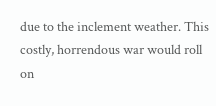due to the inclement weather. This costly, horrendous war would roll on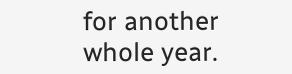for another whole year.